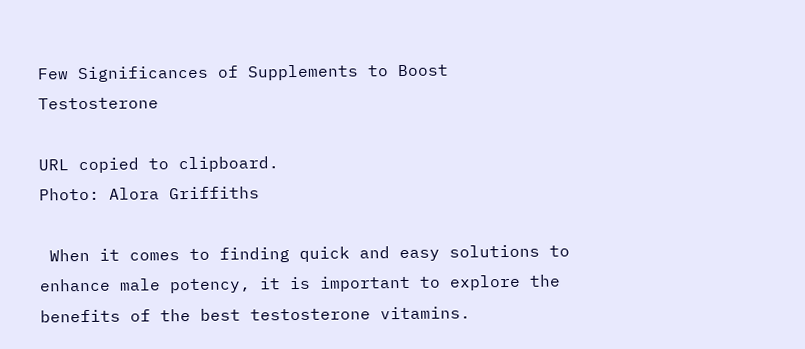Few Significances of Supplements to Boost Testosterone

URL copied to clipboard.
Photo: Alora Griffiths

 When it comes to finding quick and easy solutions to enhance male potency, it is important to explore the benefits of the best testosterone vitamins.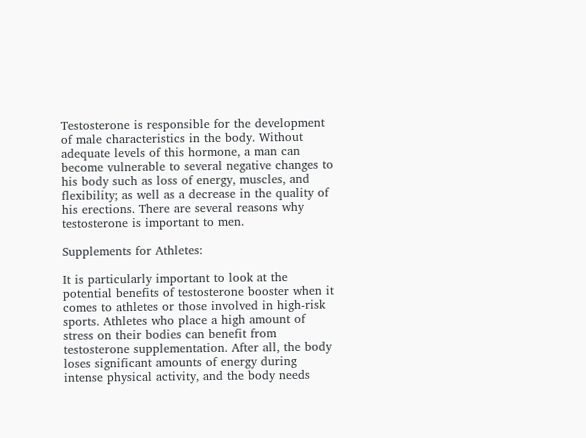Testosterone is responsible for the development of male characteristics in the body. Without adequate levels of this hormone, a man can become vulnerable to several negative changes to his body such as loss of energy, muscles, and flexibility; as well as a decrease in the quality of his erections. There are several reasons why testosterone is important to men.

Supplements for Athletes:

It is particularly important to look at the potential benefits of testosterone booster when it comes to athletes or those involved in high-risk sports. Athletes who place a high amount of stress on their bodies can benefit from testosterone supplementation. After all, the body loses significant amounts of energy during intense physical activity, and the body needs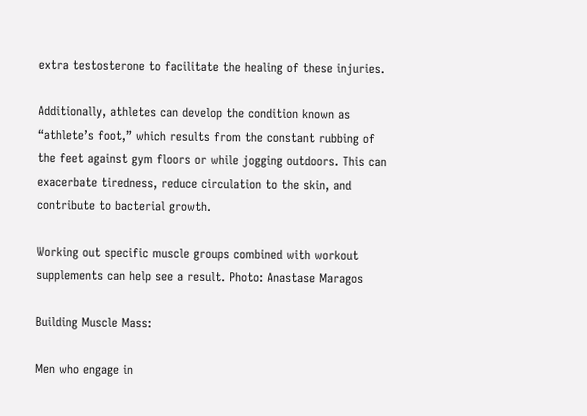extra testosterone to facilitate the healing of these injuries.

Additionally, athletes can develop the condition known as “athlete’s foot,” which results from the constant rubbing of the feet against gym floors or while jogging outdoors. This can exacerbate tiredness, reduce circulation to the skin, and contribute to bacterial growth.

Working out specific muscle groups combined with workout supplements can help see a result. Photo: Anastase Maragos

Building Muscle Mass:

Men who engage in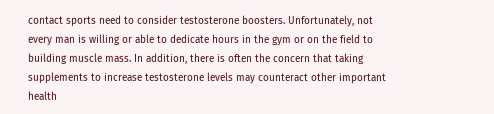contact sports need to consider testosterone boosters. Unfortunately, not every man is willing or able to dedicate hours in the gym or on the field to building muscle mass. In addition, there is often the concern that taking supplements to increase testosterone levels may counteract other important health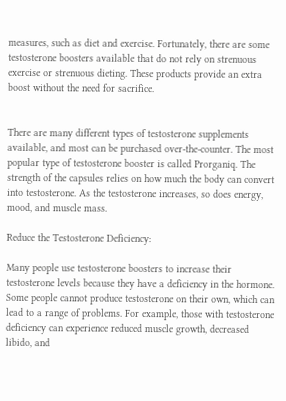measures, such as diet and exercise. Fortunately, there are some testosterone boosters available that do not rely on strenuous exercise or strenuous dieting. These products provide an extra boost without the need for sacrifice.


There are many different types of testosterone supplements available, and most can be purchased over-the-counter. The most popular type of testosterone booster is called Prorganiq. The strength of the capsules relies on how much the body can convert into testosterone. As the testosterone increases, so does energy, mood, and muscle mass.

Reduce the Testosterone Deficiency:

Many people use testosterone boosters to increase their testosterone levels because they have a deficiency in the hormone. Some people cannot produce testosterone on their own, which can lead to a range of problems. For example, those with testosterone deficiency can experience reduced muscle growth, decreased libido, and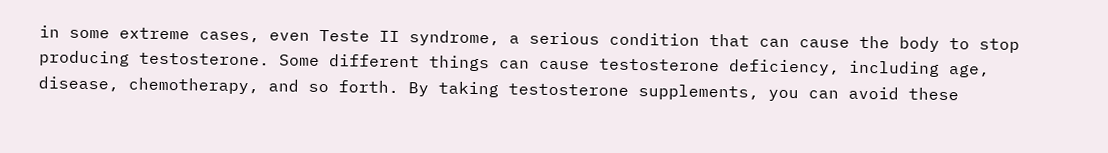in some extreme cases, even Teste II syndrome, a serious condition that can cause the body to stop producing testosterone. Some different things can cause testosterone deficiency, including age, disease, chemotherapy, and so forth. By taking testosterone supplements, you can avoid these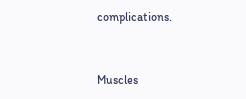complications.


Muscles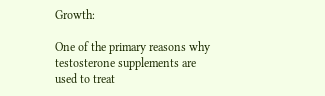Growth:

One of the primary reasons why testosterone supplements are used to treat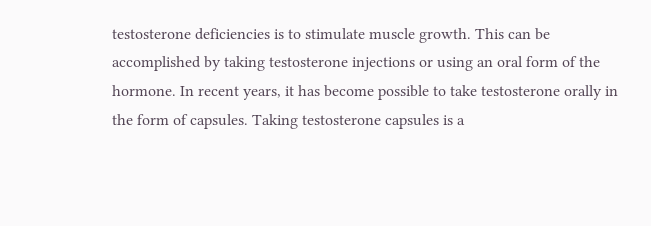testosterone deficiencies is to stimulate muscle growth. This can be accomplished by taking testosterone injections or using an oral form of the hormone. In recent years, it has become possible to take testosterone orally in the form of capsules. Taking testosterone capsules is a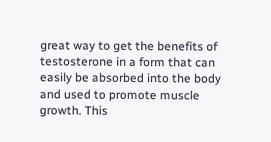great way to get the benefits of testosterone in a form that can easily be absorbed into the body and used to promote muscle growth. This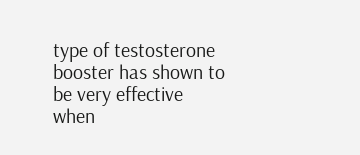type of testosterone booster has shown to be very effective when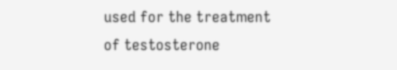used for the treatment of testosterone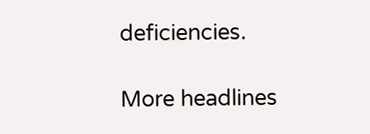deficiencies.

More headlines